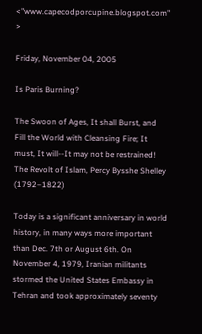<"www.capecodporcupine.blogspot.com" >

Friday, November 04, 2005

Is Paris Burning?

The Swoon of Ages, It shall Burst, and Fill the World with Cleansing Fire; It must, It will--It may not be restrained!
The Revolt of Islam, Percy Bysshe Shelley (1792–1822)

Today is a significant anniversary in world history, in many ways more important than Dec. 7th or August 6th. On November 4, 1979, Iranian militants stormed the United States Embassy in Tehran and took approximately seventy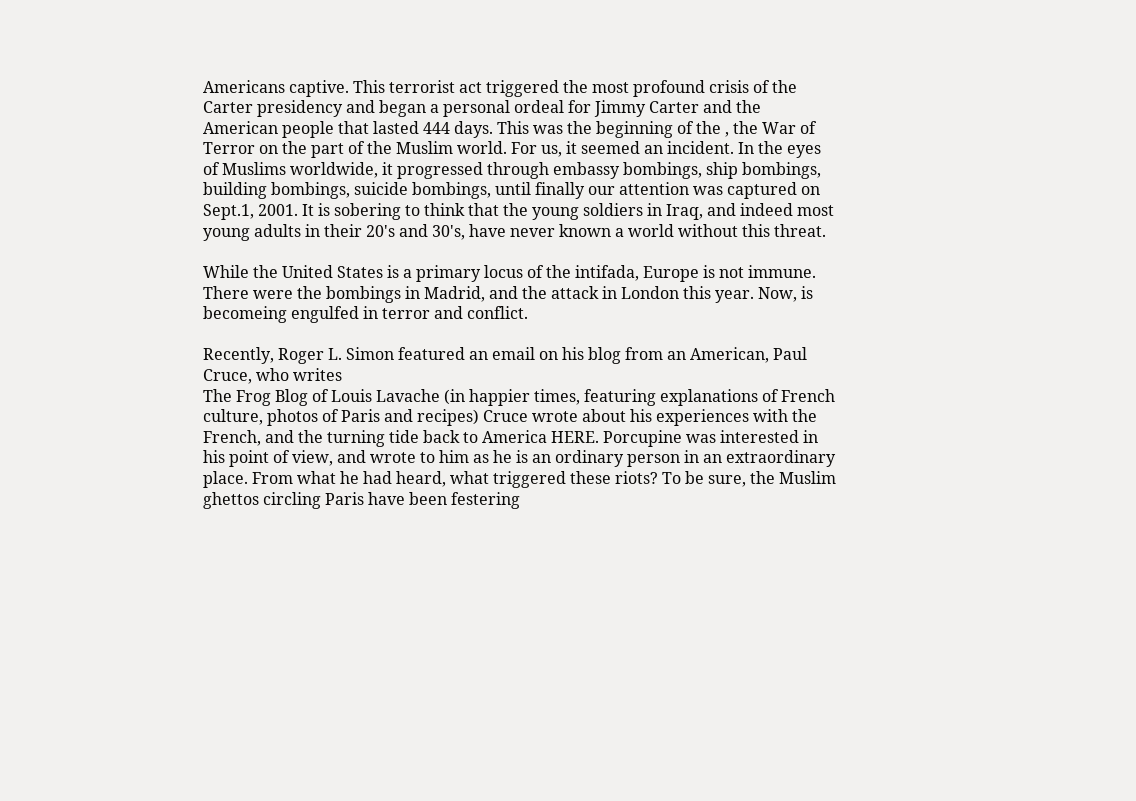Americans captive. This terrorist act triggered the most profound crisis of the Carter presidency and began a personal ordeal for Jimmy Carter and the American people that lasted 444 days. This was the beginning of the , the War of Terror on the part of the Muslim world. For us, it seemed an incident. In the eyes of Muslims worldwide, it progressed through embassy bombings, ship bombings, building bombings, suicide bombings, until finally our attention was captured on Sept.1, 2001. It is sobering to think that the young soldiers in Iraq, and indeed most young adults in their 20's and 30's, have never known a world without this threat.

While the United States is a primary locus of the intifada, Europe is not immune. There were the bombings in Madrid, and the attack in London this year. Now, is becomeing engulfed in terror and conflict.

Recently, Roger L. Simon featured an email on his blog from an American, Paul Cruce, who writes
The Frog Blog of Louis Lavache (in happier times, featuring explanations of French culture, photos of Paris and recipes) Cruce wrote about his experiences with the French, and the turning tide back to America HERE. Porcupine was interested in his point of view, and wrote to him as he is an ordinary person in an extraordinary place. From what he had heard, what triggered these riots? To be sure, the Muslim ghettos circling Paris have been festering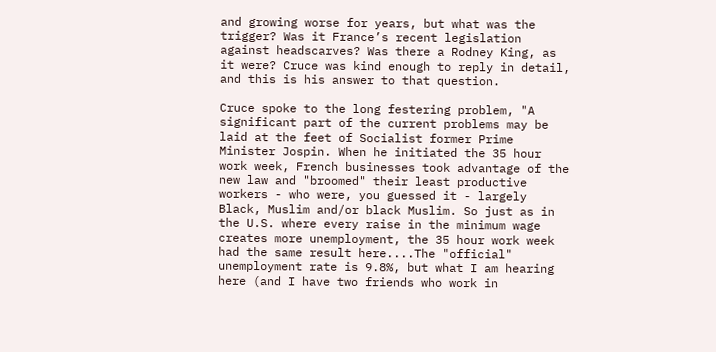and growing worse for years, but what was the trigger? Was it France’s recent legislation against headscarves? Was there a Rodney King, as it were? Cruce was kind enough to reply in detail, and this is his answer to that question.

Cruce spoke to the long festering problem, "A significant part of the current problems may be laid at the feet of Socialist former Prime Minister Jospin. When he initiated the 35 hour work week, French businesses took advantage of the new law and "broomed" their least productive workers - who were, you guessed it - largely Black, Muslim and/or black Muslim. So just as in the U.S. where every raise in the minimum wage creates more unemployment, the 35 hour work week had the same result here....The "official" unemployment rate is 9.8%, but what I am hearing here (and I have two friends who work in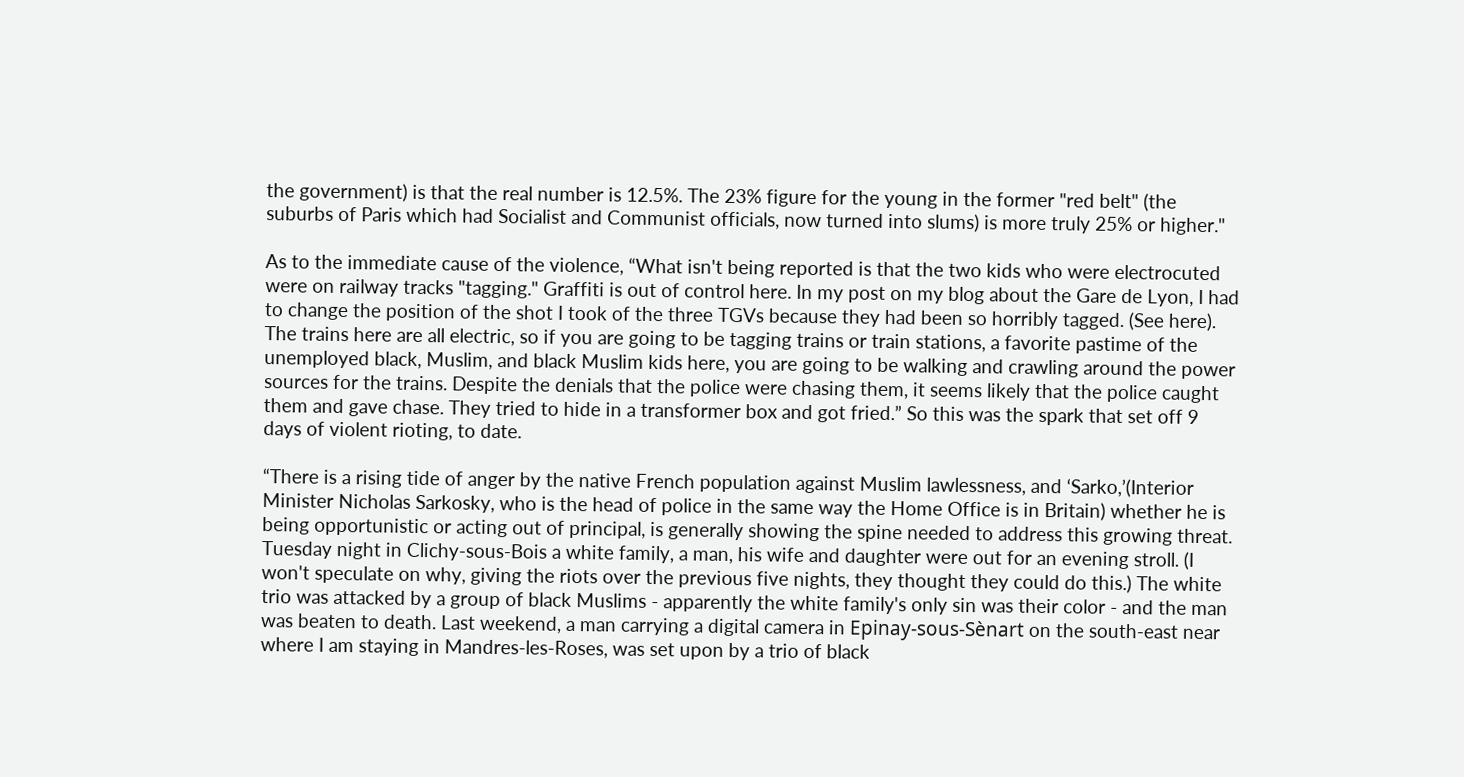the government) is that the real number is 12.5%. The 23% figure for the young in the former "red belt" (the suburbs of Paris which had Socialist and Communist officials, now turned into slums) is more truly 25% or higher."

As to the immediate cause of the violence, “What isn't being reported is that the two kids who were electrocuted were on railway tracks "tagging." Graffiti is out of control here. In my post on my blog about the Gare de Lyon, I had to change the position of the shot I took of the three TGVs because they had been so horribly tagged. (See here). The trains here are all electric, so if you are going to be tagging trains or train stations, a favorite pastime of the unemployed black, Muslim, and black Muslim kids here, you are going to be walking and crawling around the power sources for the trains. Despite the denials that the police were chasing them, it seems likely that the police caught them and gave chase. They tried to hide in a transformer box and got fried.” So this was the spark that set off 9 days of violent rioting, to date.

“There is a rising tide of anger by the native French population against Muslim lawlessness, and ‘Sarko,’(Interior Minister Nicholas Sarkosky, who is the head of police in the same way the Home Office is in Britain) whether he is being opportunistic or acting out of principal, is generally showing the spine needed to address this growing threat. Tuesday night in Clichy-sous-Bois a white family, a man, his wife and daughter were out for an evening stroll. (I won't speculate on why, giving the riots over the previous five nights, they thought they could do this.) The white trio was attacked by a group of black Muslims - apparently the white family's only sin was their color - and the man was beaten to death. Last weekend, a man carrying a digital camera in Epinay-sous-Sènart on the south-east near where I am staying in Mandres-les-Roses, was set upon by a trio of black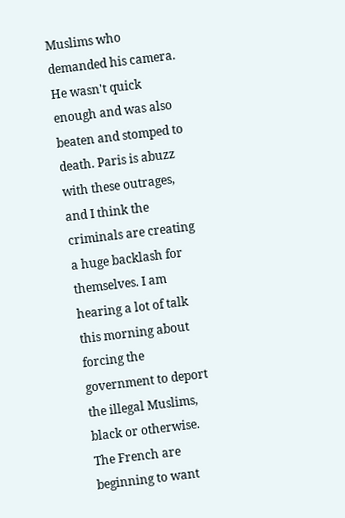Muslims who demanded his camera. He wasn't quick enough and was also beaten and stomped to death. Paris is abuzz with these outrages, and I think the criminals are creating a huge backlash for themselves. I am hearing a lot of talk this morning about forcing the government to deport the illegal Muslims, black or otherwise. The French are beginning to want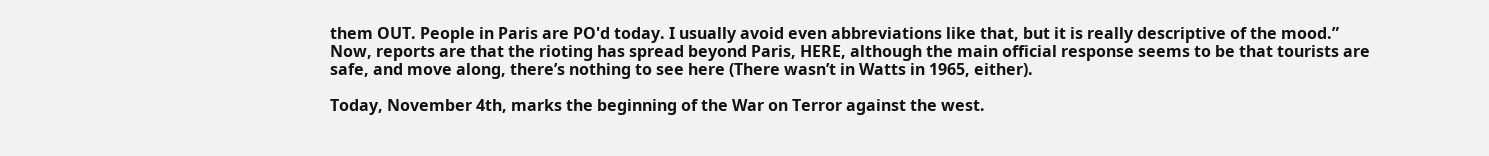them OUT. People in Paris are PO'd today. I usually avoid even abbreviations like that, but it is really descriptive of the mood.”
Now, reports are that the rioting has spread beyond Paris, HERE, although the main official response seems to be that tourists are safe, and move along, there’s nothing to see here (There wasn’t in Watts in 1965, either).

Today, November 4th, marks the beginning of the War on Terror against the west.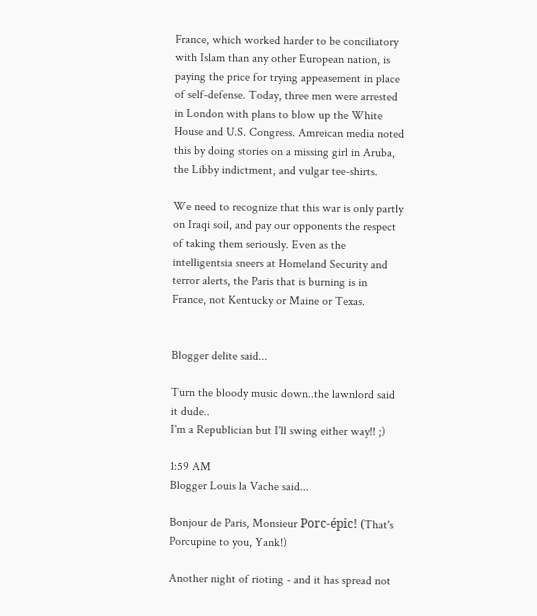France, which worked harder to be conciliatory with Islam than any other European nation, is paying the price for trying appeasement in place of self-defense. Today, three men were arrested in London with plans to blow up the White House and U.S. Congress. Amreican media noted this by doing stories on a missing girl in Aruba, the Libby indictment, and vulgar tee-shirts.

We need to recognize that this war is only partly on Iraqi soil, and pay our opponents the respect of taking them seriously. Even as the intelligentsia sneers at Homeland Security and terror alerts, the Paris that is burning is in France, not Kentucky or Maine or Texas.


Blogger delite said...

Turn the bloody music down..the lawnlord said it dude..
I'm a Republician but I'll swing either way!! ;)

1:59 AM
Blogger Louis la Vache said...

Bonjour de Paris, Monsieur Porc-épic! (That's Porcupine to you, Yank!)

Another night of rioting - and it has spread not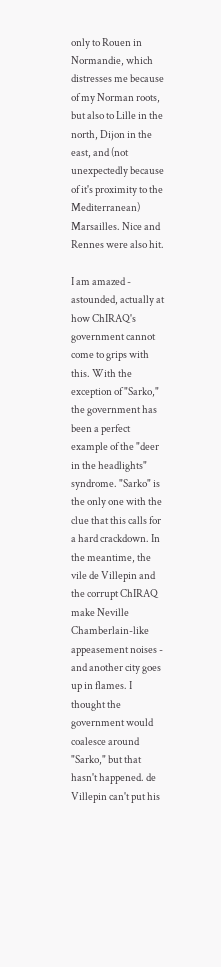only to Rouen in Normandie, which distresses me because of my Norman roots, but also to Lille in the north, Dijon in the east, and (not unexpectedly because of it's proximity to the Mediterranean) Marsailles. Nice and Rennes were also hit.

I am amazed - astounded, actually at how ChIRAQ's government cannot come to grips with this. With the exception of "Sarko," the government has been a perfect example of the "deer in the headlights" syndrome. "Sarko" is the only one with the clue that this calls for a hard crackdown. In the meantime, the vile de Villepin and the corrupt ChIRAQ make Neville Chamberlain-like appeasement noises - and another city goes up in flames. I thought the government would coalesce around "Sarko," but that hasn't happened. de Villepin can't put his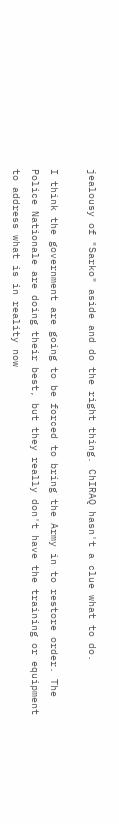jealousy of "Sarko" aside and do the right thing. ChIRAQ hasn't a clue what to do.

I think the government are going to be forced to bring the Army in to restore order. The Police Nationale are doing their best, but they really don't have the training or equipment to address what is in reality now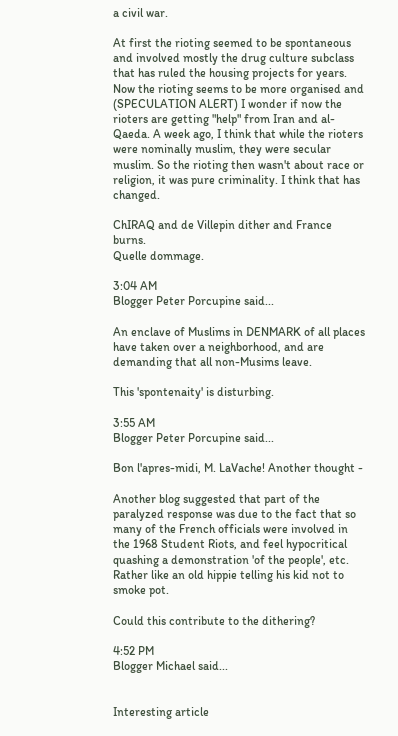a civil war.

At first the rioting seemed to be spontaneous and involved mostly the drug culture subclass that has ruled the housing projects for years. Now the rioting seems to be more organised and (SPECULATION ALERT) I wonder if now the rioters are getting "help" from Iran and al-Qaeda. A week ago, I think that while the rioters were nominally muslim, they were secular muslim. So the rioting then wasn't about race or religion, it was pure criminality. I think that has changed.

ChIRAQ and de Villepin dither and France burns.
Quelle dommage.

3:04 AM
Blogger Peter Porcupine said...

An enclave of Muslims in DENMARK of all places have taken over a neighborhood, and are demanding that all non-Musims leave.

This 'spontenaity' is disturbing.

3:55 AM
Blogger Peter Porcupine said...

Bon l'apres-midi, M. LaVache! Another thought -

Another blog suggested that part of the paralyzed response was due to the fact that so many of the French officials were involved in the 1968 Student Riots, and feel hypocritical quashing a demonstration 'of the people', etc. Rather like an old hippie telling his kid not to smoke pot.

Could this contribute to the dithering?

4:52 PM
Blogger Michael said...


Interesting article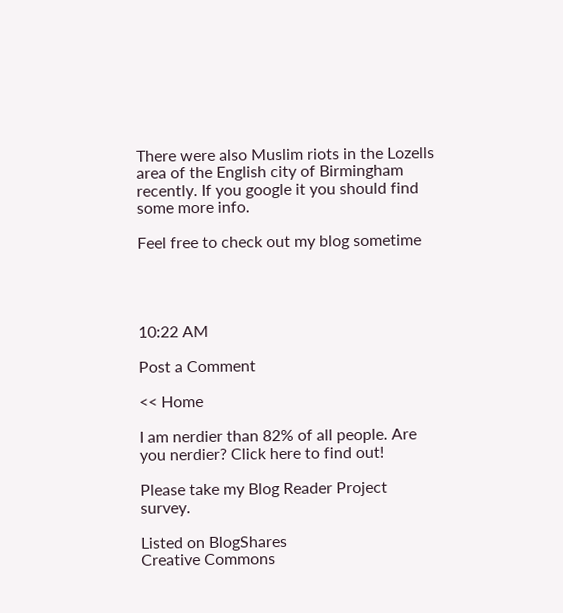There were also Muslim riots in the Lozells area of the English city of Birmingham recently. If you google it you should find some more info.

Feel free to check out my blog sometime




10:22 AM

Post a Comment

<< Home

I am nerdier than 82% of all people. Are you nerdier? Click here to find out!

Please take my Blog Reader Project survey.

Listed on BlogShares
Creative Commons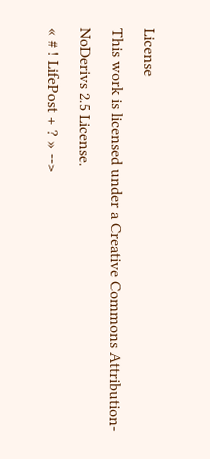License
This work is licensed under a Creative Commons Attribution-NoDerivs 2.5 License.
« # ! LifePost + ? » -->